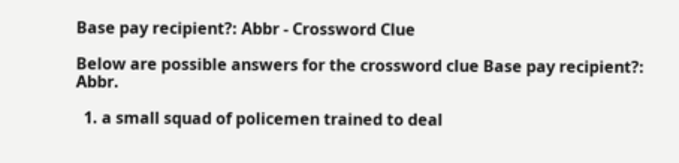Base pay recipient?: Abbr - Crossword Clue

Below are possible answers for the crossword clue Base pay recipient?: Abbr.

  1. a small squad of policemen trained to deal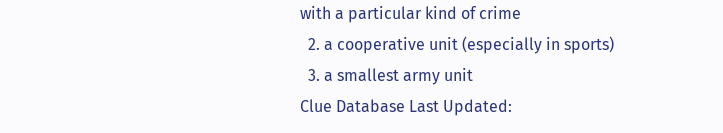with a particular kind of crime
  2. a cooperative unit (especially in sports)
  3. a smallest army unit
Clue Database Last Updated: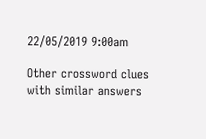22/05/2019 9:00am

Other crossword clues with similar answers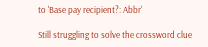to 'Base pay recipient?: Abbr'

Still struggling to solve the crossword clue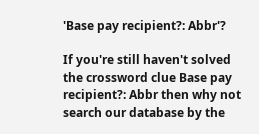'Base pay recipient?: Abbr'?

If you're still haven't solved the crossword clue Base pay recipient?: Abbr then why not search our database by the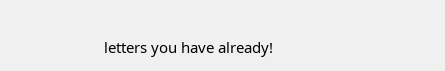letters you have already!